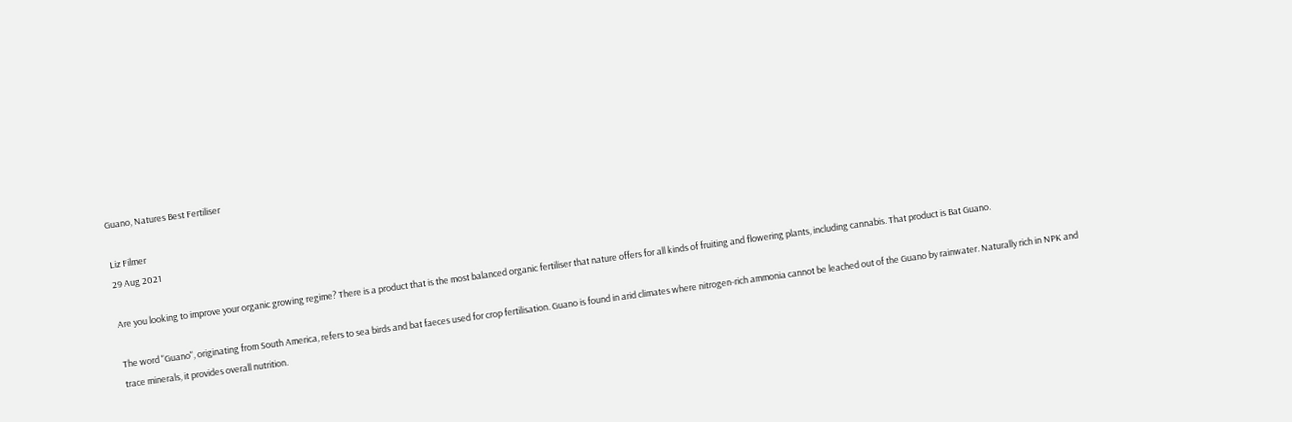Guano, Natures Best Fertiliser

Liz Filmer
29 Aug 2021

Are you looking to improve your organic growing regime? There is a product that is the most balanced organic fertiliser that nature offers for all kinds of fruiting and flowering plants, including cannabis. That product is Bat Guano.

The word "Guano", originating from South America, refers to sea birds and bat faeces used for crop fertilisation. Guano is found in arid climates where nitrogen-rich ammonia cannot be leached out of the Guano by rainwater. Naturally rich in NPK and trace minerals, it provides overall nutrition.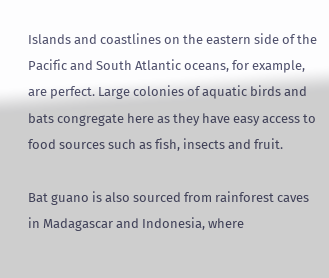Islands and coastlines on the eastern side of the Pacific and South Atlantic oceans, for example, are perfect. Large colonies of aquatic birds and bats congregate here as they have easy access to food sources such as fish, insects and fruit.

Bat guano is also sourced from rainforest caves in Madagascar and Indonesia, where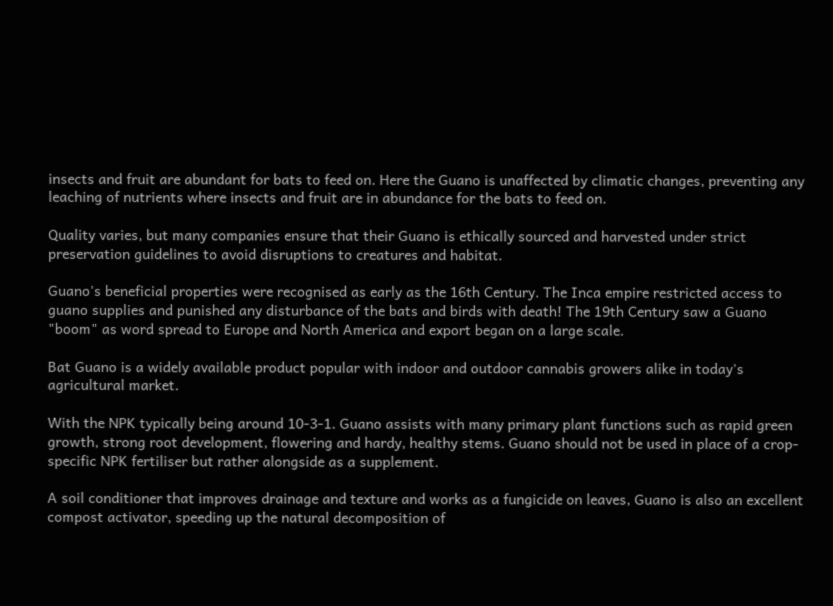insects and fruit are abundant for bats to feed on. Here the Guano is unaffected by climatic changes, preventing any leaching of nutrients where insects and fruit are in abundance for the bats to feed on.

Quality varies, but many companies ensure that their Guano is ethically sourced and harvested under strict preservation guidelines to avoid disruptions to creatures and habitat.

Guano's beneficial properties were recognised as early as the 16th Century. The Inca empire restricted access to guano supplies and punished any disturbance of the bats and birds with death! The 19th Century saw a Guano "boom" as word spread to Europe and North America and export began on a large scale.

Bat Guano is a widely available product popular with indoor and outdoor cannabis growers alike in today's agricultural market.

With the NPK typically being around 10-3-1. Guano assists with many primary plant functions such as rapid green growth, strong root development, flowering and hardy, healthy stems. Guano should not be used in place of a crop-specific NPK fertiliser but rather alongside as a supplement.

A soil conditioner that improves drainage and texture and works as a fungicide on leaves, Guano is also an excellent compost activator, speeding up the natural decomposition of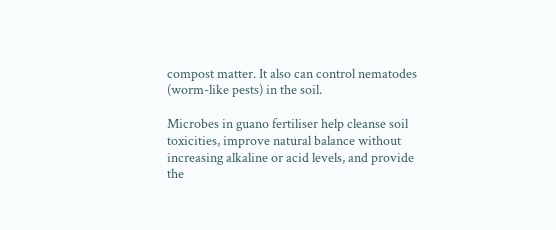compost matter. It also can control nematodes (worm-like pests) in the soil.

Microbes in guano fertiliser help cleanse soil toxicities, improve natural balance without increasing alkaline or acid levels, and provide the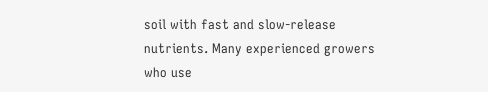soil with fast and slow-release nutrients. Many experienced growers who use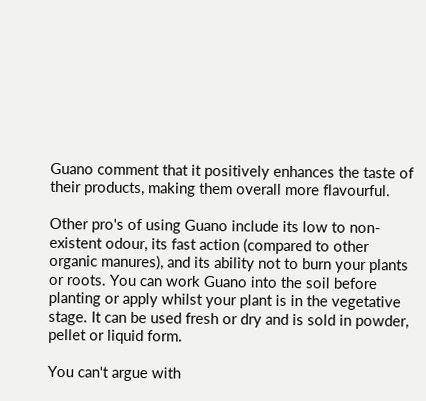Guano comment that it positively enhances the taste of their products, making them overall more flavourful.

Other pro's of using Guano include its low to non-existent odour, its fast action (compared to other organic manures), and its ability not to burn your plants or roots. You can work Guano into the soil before planting or apply whilst your plant is in the vegetative stage. It can be used fresh or dry and is sold in powder, pellet or liquid form.

You can't argue with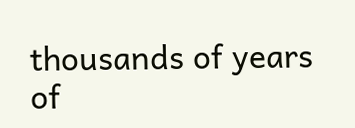thousands of years of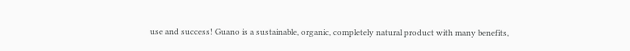use and success! Guano is a sustainable, organic, completely natural product with many benefits,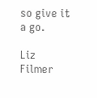so give it a go.

Liz Filmer